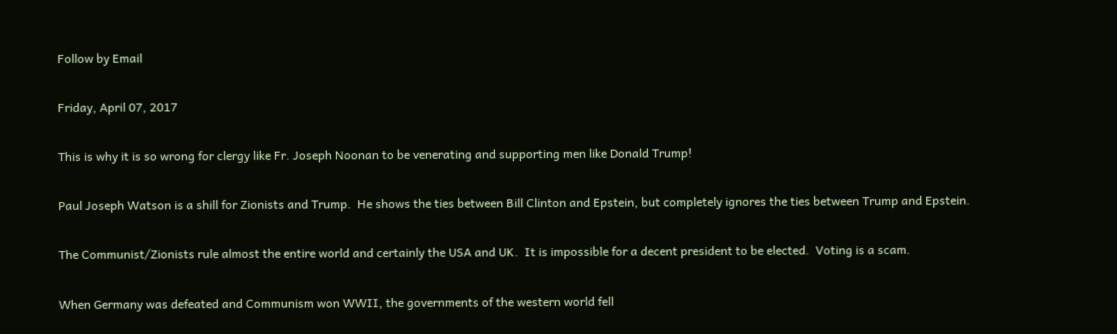Follow by Email

Friday, April 07, 2017

This is why it is so wrong for clergy like Fr. Joseph Noonan to be venerating and supporting men like Donald Trump!

Paul Joseph Watson is a shill for Zionists and Trump.  He shows the ties between Bill Clinton and Epstein, but completely ignores the ties between Trump and Epstein.

The Communist/Zionists rule almost the entire world and certainly the USA and UK.  It is impossible for a decent president to be elected.  Voting is a scam.

When Germany was defeated and Communism won WWII, the governments of the western world fell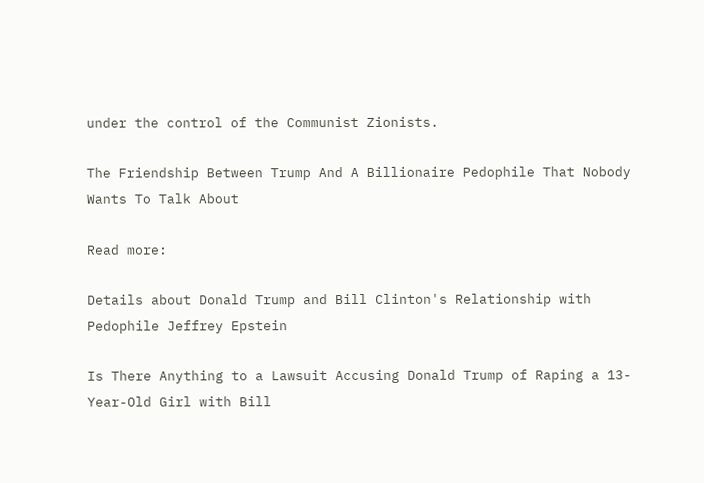under the control of the Communist Zionists.

The Friendship Between Trump And A Billionaire Pedophile That Nobody Wants To Talk About

Read more:

Details about Donald Trump and Bill Clinton's Relationship with Pedophile Jeffrey Epstein

Is There Anything to a Lawsuit Accusing Donald Trump of Raping a 13-Year-Old Girl with Bill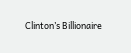Clinton’s Billionaire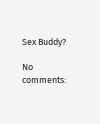Sex Buddy?

No comments: